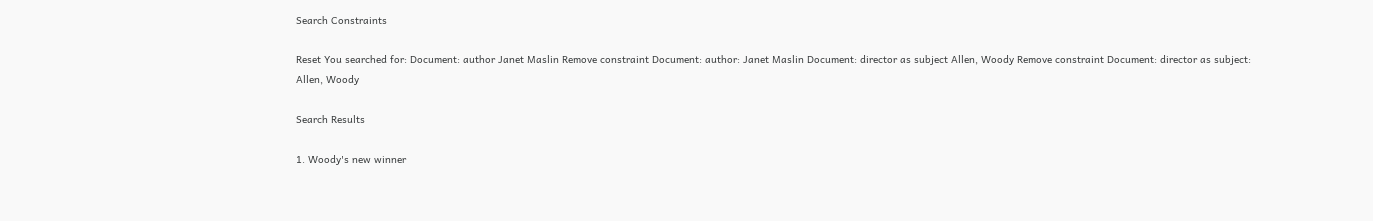Search Constraints

Reset You searched for: Document: author Janet Maslin Remove constraint Document: author: Janet Maslin Document: director as subject Allen, Woody Remove constraint Document: director as subject: Allen, Woody

Search Results

1. Woody's new winner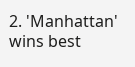2. 'Manhattan' wins best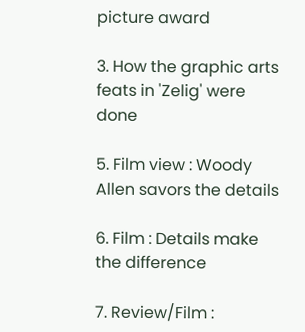picture award

3. How the graphic arts feats in 'Zelig' were done

5. Film view : Woody Allen savors the details

6. Film : Details make the difference

7. Review/Film :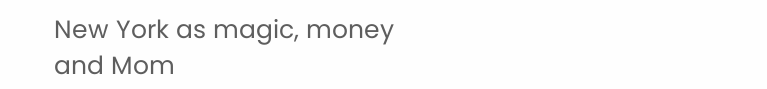New York as magic, money and Mom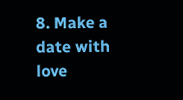8. Make a date with love